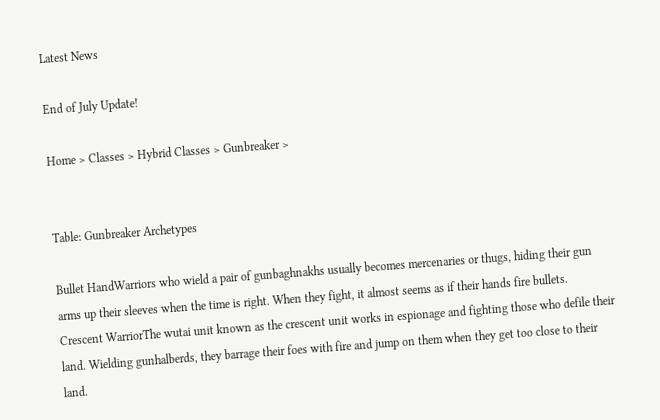Latest News

End of July Update!

Home > Classes > Hybrid Classes > Gunbreaker >


Table: Gunbreaker Archetypes

Bullet HandWarriors who wield a pair of gunbaghnakhs usually becomes mercenaries or thugs, hiding their gun arms up their sleeves when the time is right. When they fight, it almost seems as if their hands fire bullets.
Crescent WarriorThe wutai unit known as the crescent unit works in espionage and fighting those who defile their land. Wielding gunhalberds, they barrage their foes with fire and jump on them when they get too close to their land.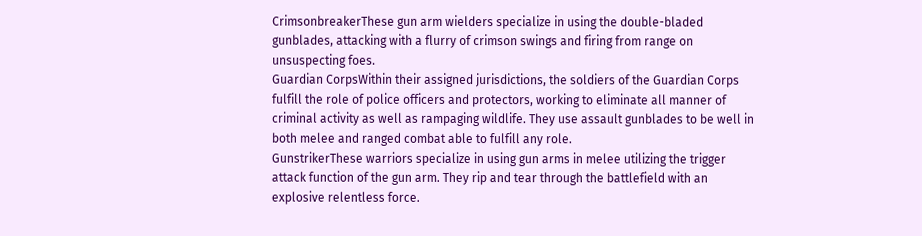CrimsonbreakerThese gun arm wielders specialize in using the double-bladed gunblades, attacking with a flurry of crimson swings and firing from range on unsuspecting foes.
Guardian CorpsWithin their assigned jurisdictions, the soldiers of the Guardian Corps fulfill the role of police officers and protectors, working to eliminate all manner of criminal activity as well as rampaging wildlife. They use assault gunblades to be well in both melee and ranged combat able to fulfill any role.
GunstrikerThese warriors specialize in using gun arms in melee utilizing the trigger attack function of the gun arm. They rip and tear through the battlefield with an explosive relentless force.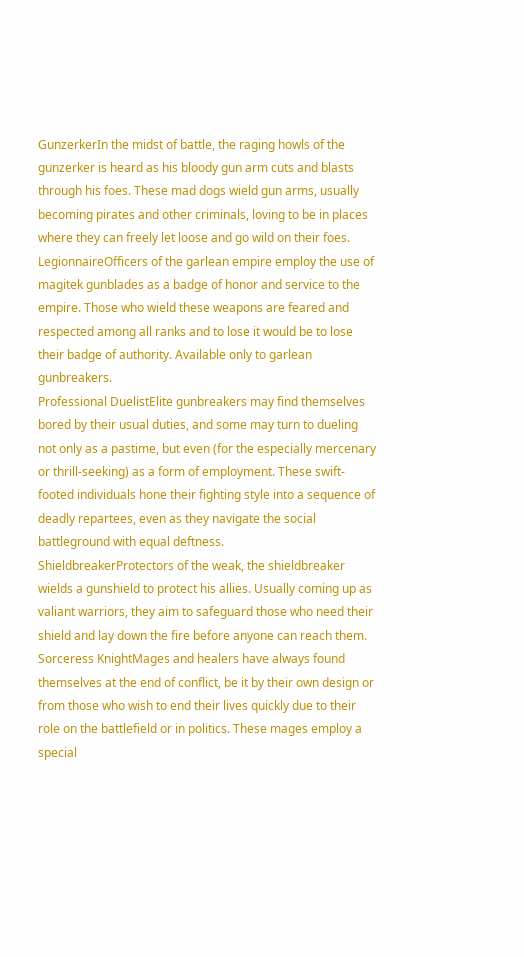GunzerkerIn the midst of battle, the raging howls of the gunzerker is heard as his bloody gun arm cuts and blasts through his foes. These mad dogs wield gun arms, usually becoming pirates and other criminals, loving to be in places where they can freely let loose and go wild on their foes.
LegionnaireOfficers of the garlean empire employ the use of magitek gunblades as a badge of honor and service to the empire. Those who wield these weapons are feared and respected among all ranks and to lose it would be to lose their badge of authority. Available only to garlean gunbreakers.
Professional DuelistElite gunbreakers may find themselves bored by their usual duties, and some may turn to dueling not only as a pastime, but even (for the especially mercenary or thrill-seeking) as a form of employment. These swift-footed individuals hone their fighting style into a sequence of deadly repartees, even as they navigate the social battleground with equal deftness.
ShieldbreakerProtectors of the weak, the shieldbreaker wields a gunshield to protect his allies. Usually coming up as valiant warriors, they aim to safeguard those who need their shield and lay down the fire before anyone can reach them.
Sorceress KnightMages and healers have always found themselves at the end of conflict, be it by their own design or from those who wish to end their lives quickly due to their role on the battlefield or in politics. These mages employ a special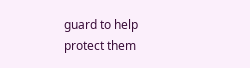guard to help protect them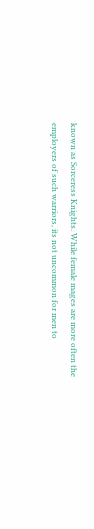known as Sorceress Knights. While female mages are more often the employers of such warriors, its not uncommon for men to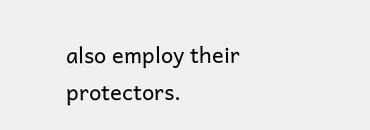also employ their protectors.